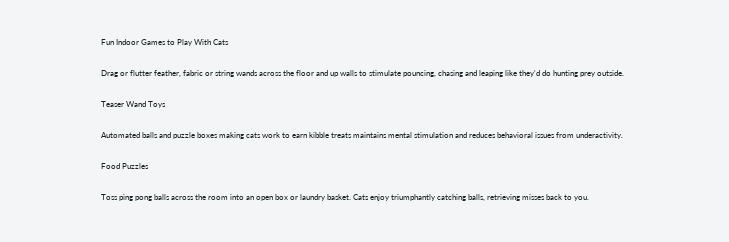Fun Indoor Games to Play With Cats

Drag or flutter feather, fabric or string wands across the floor and up walls to stimulate pouncing, chasing and leaping like they'd do hunting prey outside.

Teaser Wand Toys

Automated balls and puzzle boxes making cats work to earn kibble treats maintains mental stimulation and reduces behavioral issues from underactivity.

Food Puzzles

Toss ping pong balls across the room into an open box or laundry basket. Cats enjoy triumphantly catching balls, retrieving misses back to you.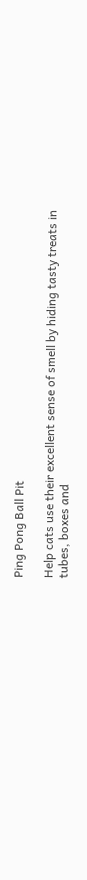Ping Pong Ball Pit

Help cats use their excellent sense of smell by hiding tasty treats in tubes, boxes and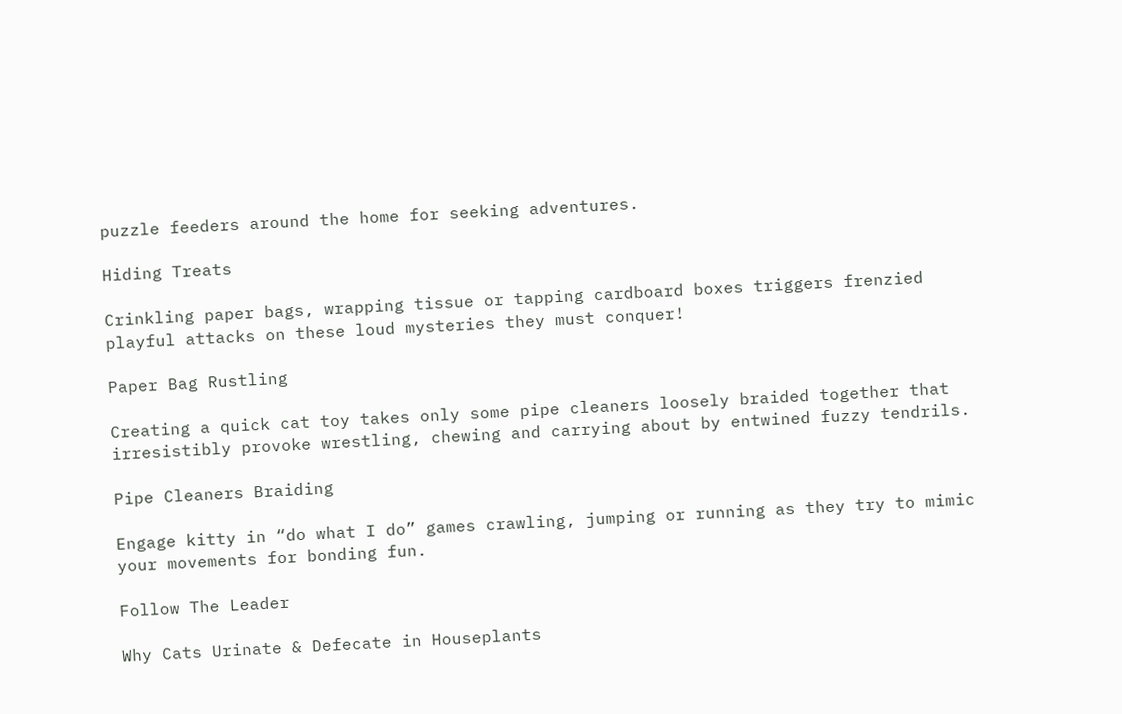puzzle feeders around the home for seeking adventures.

Hiding Treats

Crinkling paper bags, wrapping tissue or tapping cardboard boxes triggers frenzied playful attacks on these loud mysteries they must conquer!

Paper Bag Rustling

Creating a quick cat toy takes only some pipe cleaners loosely braided together that irresistibly provoke wrestling, chewing and carrying about by entwined fuzzy tendrils.

Pipe Cleaners Braiding

Engage kitty in “do what I do” games crawling, jumping or running as they try to mimic your movements for bonding fun.

Follow The Leader

Why Cats Urinate & Defecate in Houseplants